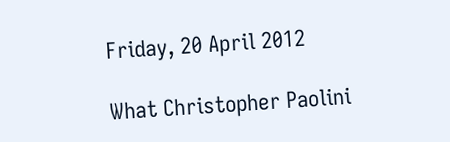Friday, 20 April 2012

What Christopher Paolini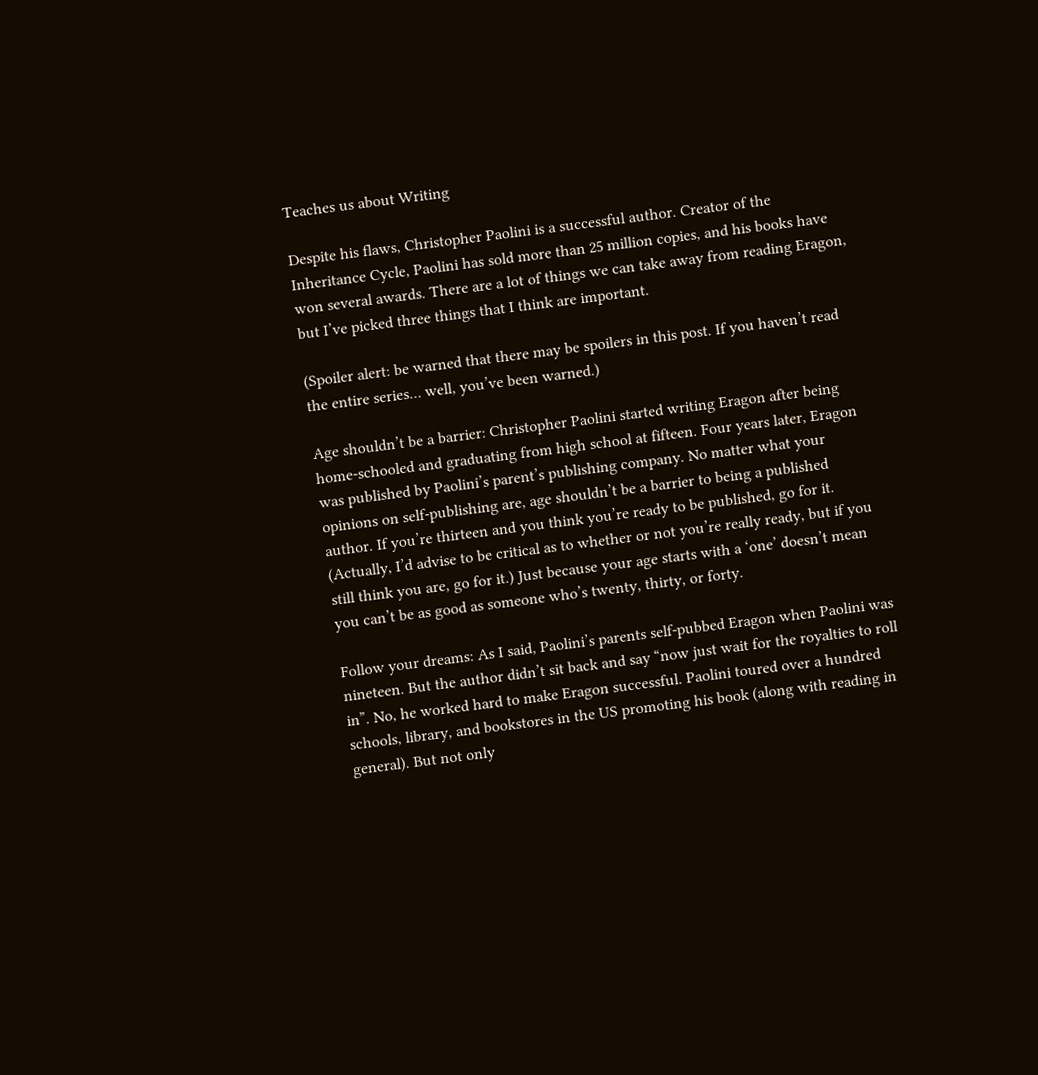Teaches us about Writing

Despite his flaws, Christopher Paolini is a successful author. Creator of the Inheritance Cycle, Paolini has sold more than 25 million copies, and his books have won several awards. There are a lot of things we can take away from reading Eragon, but I’ve picked three things that I think are important.

(Spoiler alert: be warned that there may be spoilers in this post. If you haven’t read the entire series… well, you’ve been warned.)

Age shouldn’t be a barrier: Christopher Paolini started writing Eragon after being home-schooled and graduating from high school at fifteen. Four years later, Eragon was published by Paolini’s parent’s publishing company. No matter what your opinions on self-publishing are, age shouldn’t be a barrier to being a published author. If you’re thirteen and you think you’re ready to be published, go for it. (Actually, I’d advise to be critical as to whether or not you’re really ready, but if you still think you are, go for it.) Just because your age starts with a ‘one’ doesn’t mean you can’t be as good as someone who’s twenty, thirty, or forty.

Follow your dreams: As I said, Paolini’s parents self-pubbed Eragon when Paolini was nineteen. But the author didn’t sit back and say “now just wait for the royalties to roll in”. No, he worked hard to make Eragon successful. Paolini toured over a hundred schools, library, and bookstores in the US promoting his book (along with reading in general). But not only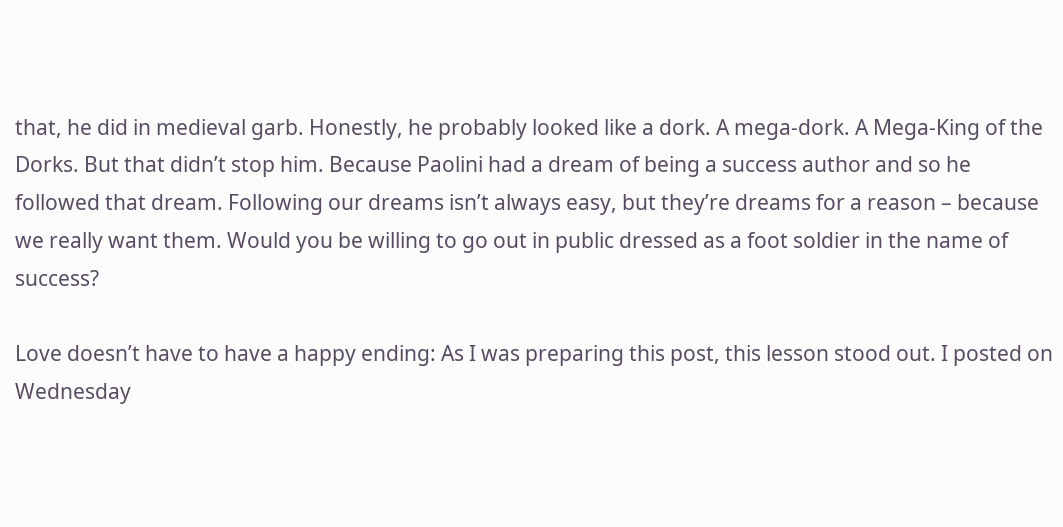that, he did in medieval garb. Honestly, he probably looked like a dork. A mega-dork. A Mega-King of the Dorks. But that didn’t stop him. Because Paolini had a dream of being a success author and so he followed that dream. Following our dreams isn’t always easy, but they’re dreams for a reason – because we really want them. Would you be willing to go out in public dressed as a foot soldier in the name of success?

Love doesn’t have to have a happy ending: As I was preparing this post, this lesson stood out. I posted on Wednesday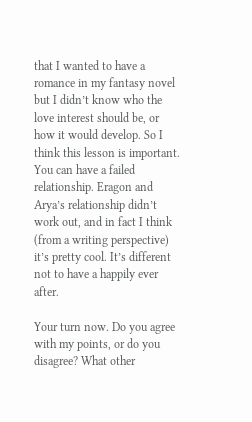that I wanted to have a romance in my fantasy novel but I didn’t know who the love interest should be, or how it would develop. So I think this lesson is important. You can have a failed relationship. Eragon and Arya’s relationship didn’t work out, and in fact I think (from a writing perspective) it’s pretty cool. It’s different not to have a happily ever after.

Your turn now. Do you agree with my points, or do you disagree? What other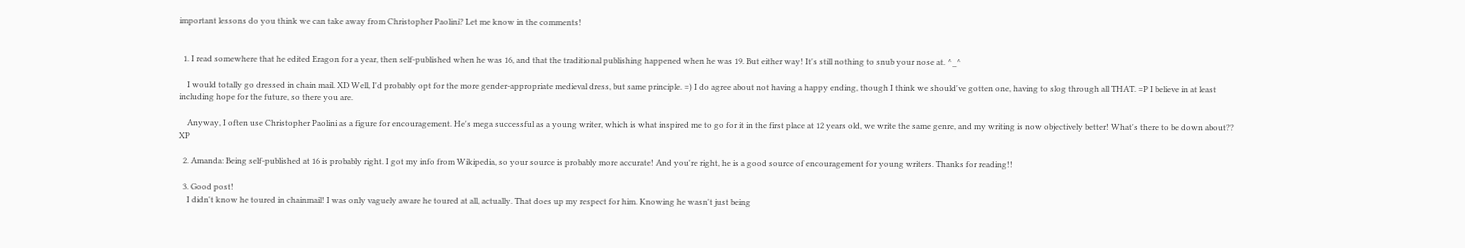important lessons do you think we can take away from Christopher Paolini? Let me know in the comments!


  1. I read somewhere that he edited Eragon for a year, then self-published when he was 16, and that the traditional publishing happened when he was 19. But either way! It's still nothing to snub your nose at. ^_^

    I would totally go dressed in chain mail. XD Well, I'd probably opt for the more gender-appropriate medieval dress, but same principle. =) I do agree about not having a happy ending, though I think we should've gotten one, having to slog through all THAT. =P I believe in at least including hope for the future, so there you are.

    Anyway, I often use Christopher Paolini as a figure for encouragement. He's mega successful as a young writer, which is what inspired me to go for it in the first place at 12 years old, we write the same genre, and my writing is now objectively better! What's there to be down about?? XP

  2. Amanda: Being self-published at 16 is probably right. I got my info from Wikipedia, so your source is probably more accurate! And you're right, he is a good source of encouragement for young writers. Thanks for reading!!

  3. Good post!
    I didn't know he toured in chainmail! I was only vaguely aware he toured at all, actually. That does up my respect for him. Knowing he wasn't just being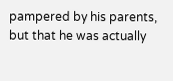pampered by his parents, but that he was actually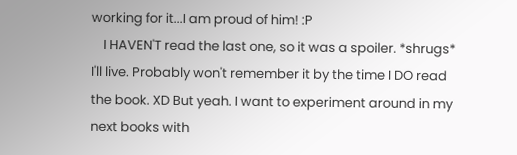working for it...I am proud of him! :P
    I HAVEN'T read the last one, so it was a spoiler. *shrugs* I'll live. Probably won't remember it by the time I DO read the book. XD But yeah. I want to experiment around in my next books with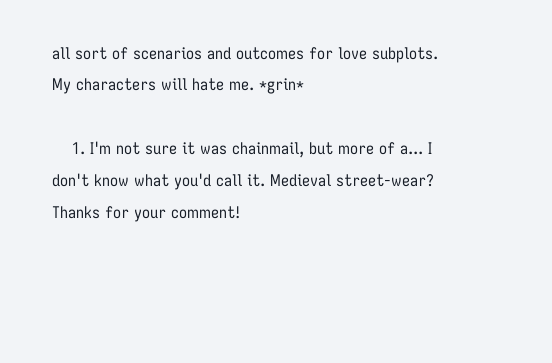all sort of scenarios and outcomes for love subplots. My characters will hate me. *grin*

    1. I'm not sure it was chainmail, but more of a... I don't know what you'd call it. Medieval street-wear? Thanks for your comment!